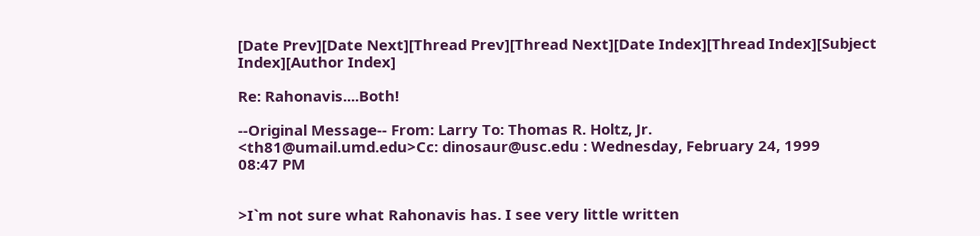[Date Prev][Date Next][Thread Prev][Thread Next][Date Index][Thread Index][Subject Index][Author Index]

Re: Rahonavis....Both!

--Original Message-- From: Larry To: Thomas R. Holtz, Jr.
<th81@umail.umd.edu>Cc: dinosaur@usc.edu : Wednesday, February 24, 1999
08:47 PM


>I`m not sure what Rahonavis has. I see very little written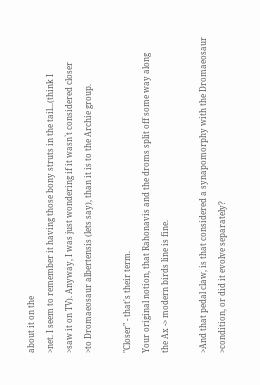about it on the
>net. I seem to remember it having those bony struts in the tail...(think I
>saw it on TV). Anyway, I was just wondering if it wasn`t considered closer
>to Dromaeosaur albertensis (lets say), than it is to the Archie group.

"Closer" - that's their term.
Your original notion, that Rahonavis and the droms split off some way along
the Ax -> modern birds line is fine.

>And that pedal claw, is that considered a synapomorphy with the Dromaeosaur
>condition, or did it evolve separately?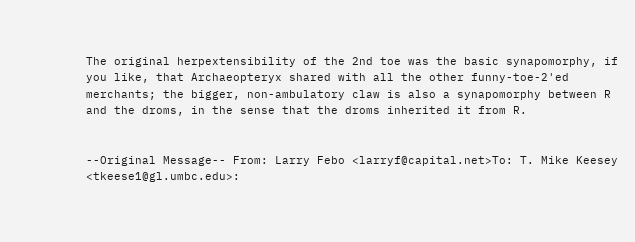The original herpextensibility of the 2nd toe was the basic synapomorphy, if
you like, that Archaeopteryx shared with all the other funny-toe-2'ed
merchants; the bigger, non-ambulatory claw is also a synapomorphy between R
and the droms, in the sense that the droms inherited it from R.


--Original Message-- From: Larry Febo <larryf@capital.net>To: T. Mike Keesey
<tkeese1@gl.umbc.edu>: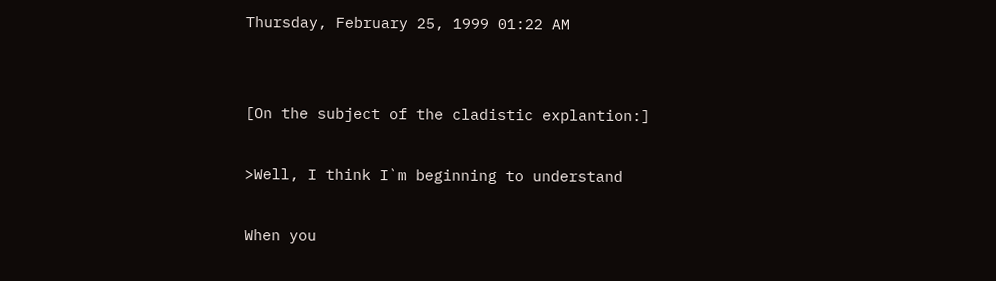Thursday, February 25, 1999 01:22 AM


[On the subject of the cladistic explantion:]

>Well, I think I`m beginning to understand

When you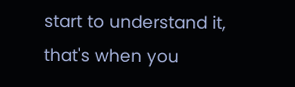start to understand it, that's when you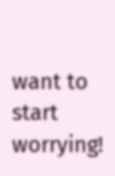want to start worrying!